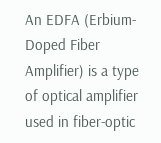An EDFA (Erbium-Doped Fiber Amplifier) is a type of optical amplifier used in fiber-optic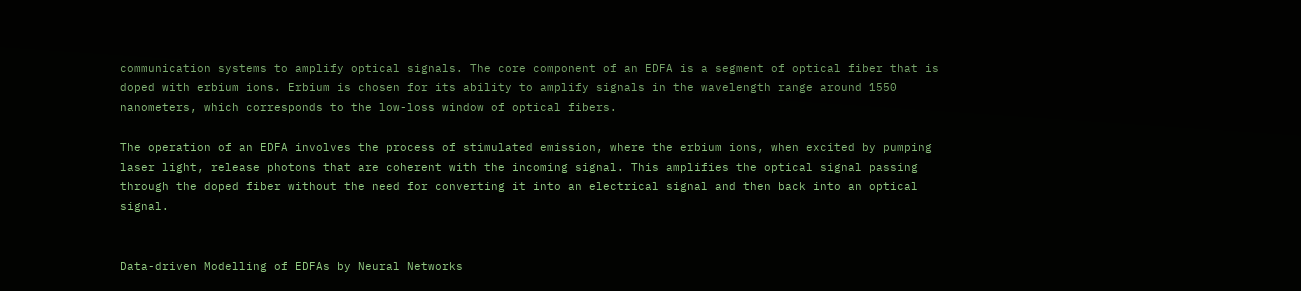communication systems to amplify optical signals. The core component of an EDFA is a segment of optical fiber that is doped with erbium ions. Erbium is chosen for its ability to amplify signals in the wavelength range around 1550 nanometers, which corresponds to the low-loss window of optical fibers.

The operation of an EDFA involves the process of stimulated emission, where the erbium ions, when excited by pumping laser light, release photons that are coherent with the incoming signal. This amplifies the optical signal passing through the doped fiber without the need for converting it into an electrical signal and then back into an optical signal.


Data-driven Modelling of EDFAs by Neural Networks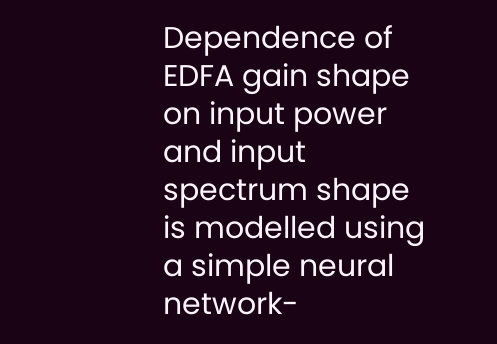Dependence of EDFA gain shape on input power and input spectrum shape is modelled using a simple neural network-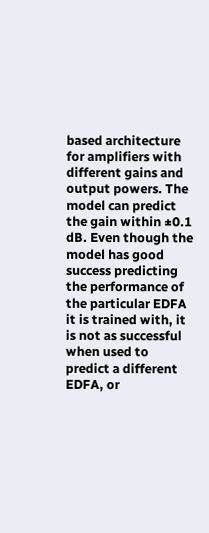based architecture for amplifiers with different gains and output powers. The model can predict the gain within ±0.1 dB. Even though the model has good success predicting the performance of the particular EDFA it is trained with, it is not as successful when used to predict a different EDFA, or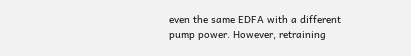even the same EDFA with a different pump power. However, retraining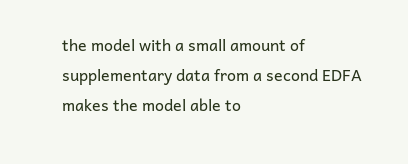the model with a small amount of supplementary data from a second EDFA makes the model able to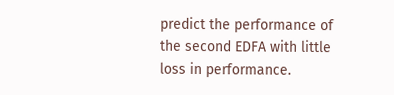predict the performance of the second EDFA with little loss in performance.